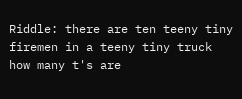Riddle: there are ten teeny tiny firemen in a teeny tiny truck how many t's are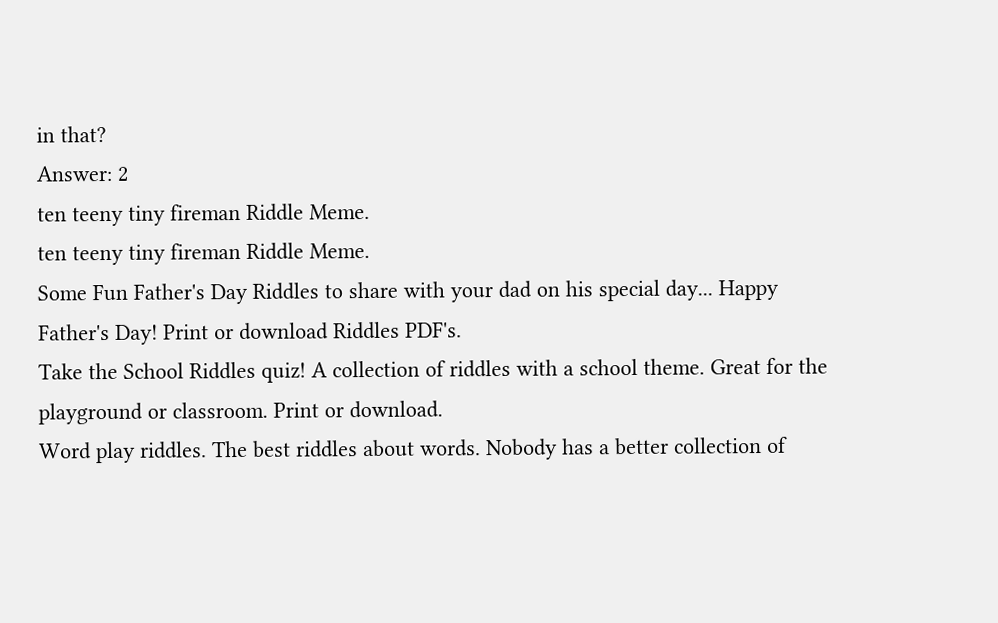in that?
Answer: 2
ten teeny tiny fireman Riddle Meme.
ten teeny tiny fireman Riddle Meme.
Some Fun Father's Day Riddles to share with your dad on his special day... Happy Father's Day! Print or download Riddles PDF's.
Take the School Riddles quiz! A collection of riddles with a school theme. Great for the playground or classroom. Print or download.
Word play riddles. The best riddles about words. Nobody has a better collection of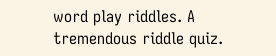word play riddles. A tremendous riddle quiz.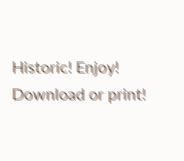Historic! Enjoy! Download or print!